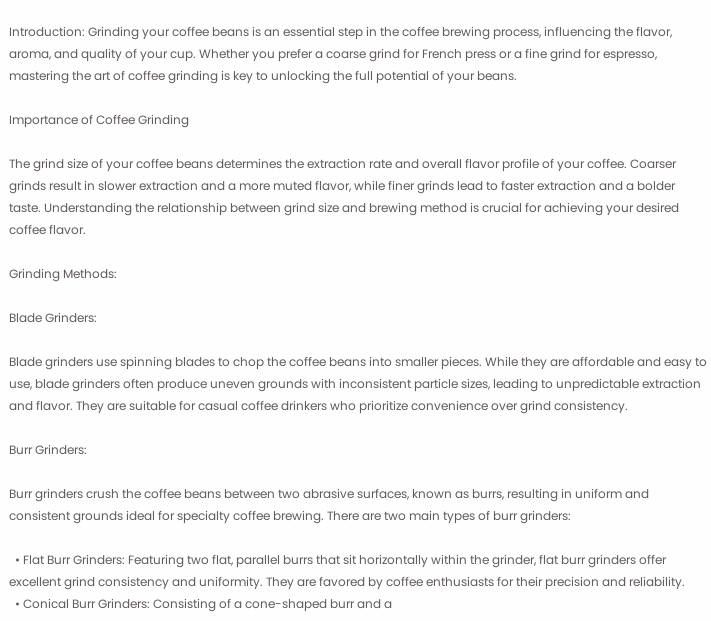Introduction: Grinding your coffee beans is an essential step in the coffee brewing process, influencing the flavor, aroma, and quality of your cup. Whether you prefer a coarse grind for French press or a fine grind for espresso, mastering the art of coffee grinding is key to unlocking the full potential of your beans.

Importance of Coffee Grinding

The grind size of your coffee beans determines the extraction rate and overall flavor profile of your coffee. Coarser grinds result in slower extraction and a more muted flavor, while finer grinds lead to faster extraction and a bolder taste. Understanding the relationship between grind size and brewing method is crucial for achieving your desired coffee flavor.

Grinding Methods:

Blade Grinders:

Blade grinders use spinning blades to chop the coffee beans into smaller pieces. While they are affordable and easy to use, blade grinders often produce uneven grounds with inconsistent particle sizes, leading to unpredictable extraction and flavor. They are suitable for casual coffee drinkers who prioritize convenience over grind consistency.

Burr Grinders:

Burr grinders crush the coffee beans between two abrasive surfaces, known as burrs, resulting in uniform and consistent grounds ideal for specialty coffee brewing. There are two main types of burr grinders:

  • Flat Burr Grinders: Featuring two flat, parallel burrs that sit horizontally within the grinder, flat burr grinders offer excellent grind consistency and uniformity. They are favored by coffee enthusiasts for their precision and reliability.
  • Conical Burr Grinders: Consisting of a cone-shaped burr and a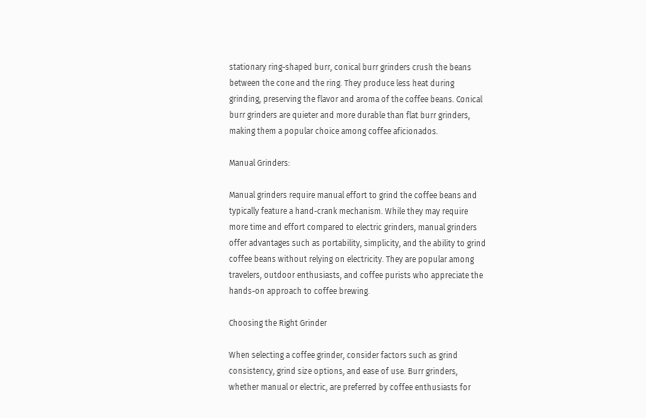stationary ring-shaped burr, conical burr grinders crush the beans between the cone and the ring. They produce less heat during grinding, preserving the flavor and aroma of the coffee beans. Conical burr grinders are quieter and more durable than flat burr grinders, making them a popular choice among coffee aficionados.

Manual Grinders:

Manual grinders require manual effort to grind the coffee beans and typically feature a hand-crank mechanism. While they may require more time and effort compared to electric grinders, manual grinders offer advantages such as portability, simplicity, and the ability to grind coffee beans without relying on electricity. They are popular among travelers, outdoor enthusiasts, and coffee purists who appreciate the hands-on approach to coffee brewing.

Choosing the Right Grinder

When selecting a coffee grinder, consider factors such as grind consistency, grind size options, and ease of use. Burr grinders, whether manual or electric, are preferred by coffee enthusiasts for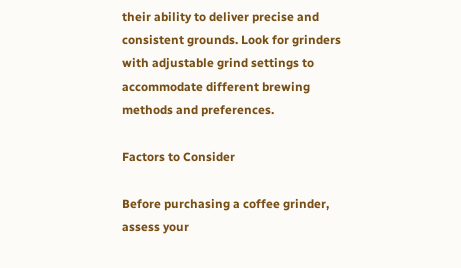their ability to deliver precise and consistent grounds. Look for grinders with adjustable grind settings to accommodate different brewing methods and preferences.

Factors to Consider

Before purchasing a coffee grinder, assess your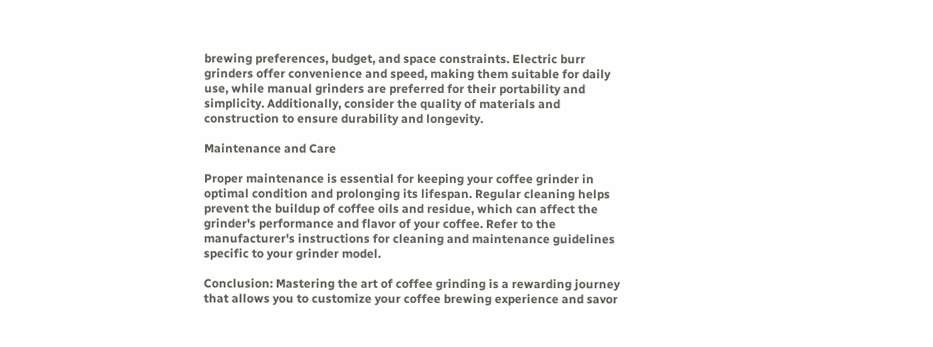brewing preferences, budget, and space constraints. Electric burr grinders offer convenience and speed, making them suitable for daily use, while manual grinders are preferred for their portability and simplicity. Additionally, consider the quality of materials and construction to ensure durability and longevity.

Maintenance and Care

Proper maintenance is essential for keeping your coffee grinder in optimal condition and prolonging its lifespan. Regular cleaning helps prevent the buildup of coffee oils and residue, which can affect the grinder's performance and flavor of your coffee. Refer to the manufacturer's instructions for cleaning and maintenance guidelines specific to your grinder model.

Conclusion: Mastering the art of coffee grinding is a rewarding journey that allows you to customize your coffee brewing experience and savor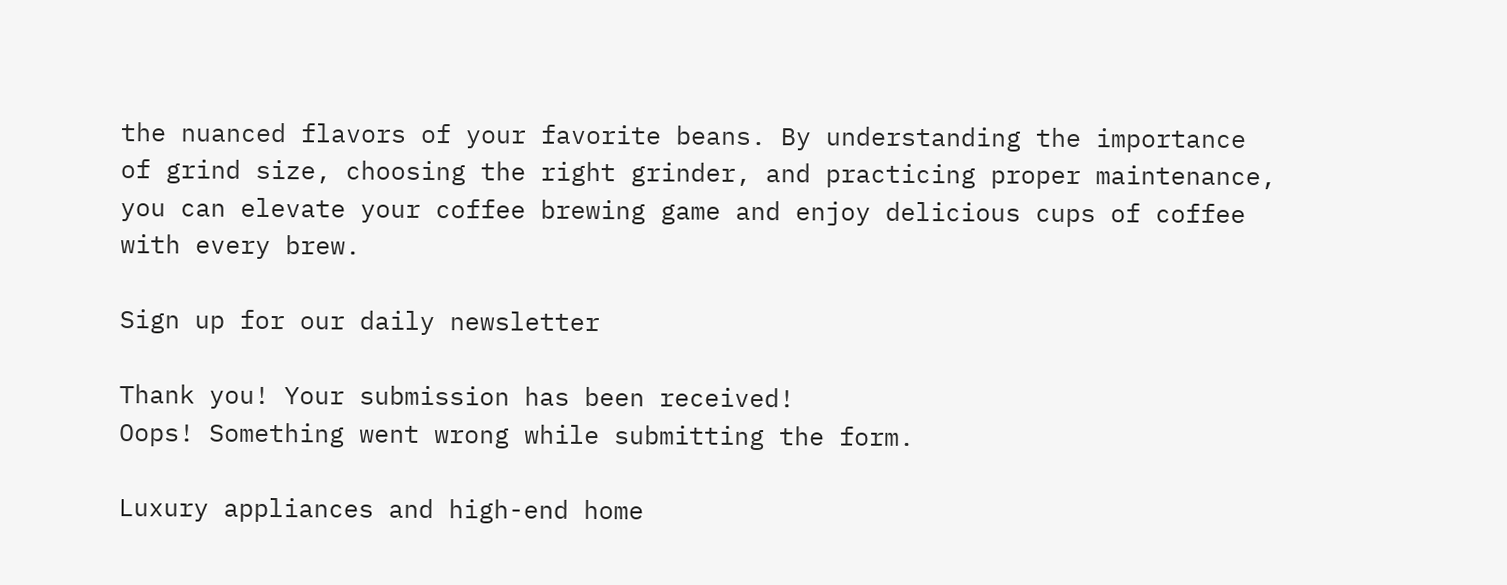the nuanced flavors of your favorite beans. By understanding the importance of grind size, choosing the right grinder, and practicing proper maintenance, you can elevate your coffee brewing game and enjoy delicious cups of coffee with every brew.

Sign up for our daily newsletter

Thank you! Your submission has been received!
Oops! Something went wrong while submitting the form.

Luxury appliances and high-end home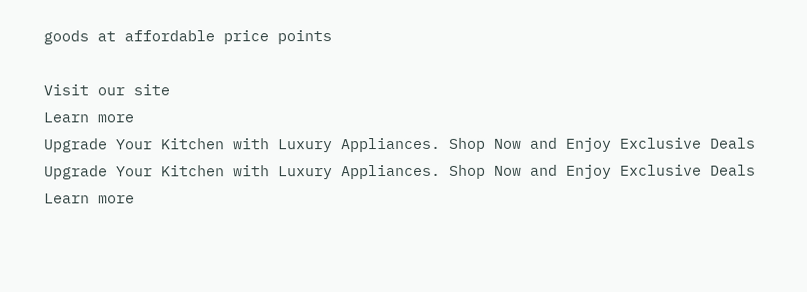goods at affordable price points

Visit our site
Learn more
Upgrade Your Kitchen with Luxury Appliances. Shop Now and Enjoy Exclusive Deals
Upgrade Your Kitchen with Luxury Appliances. Shop Now and Enjoy Exclusive Deals
Learn more